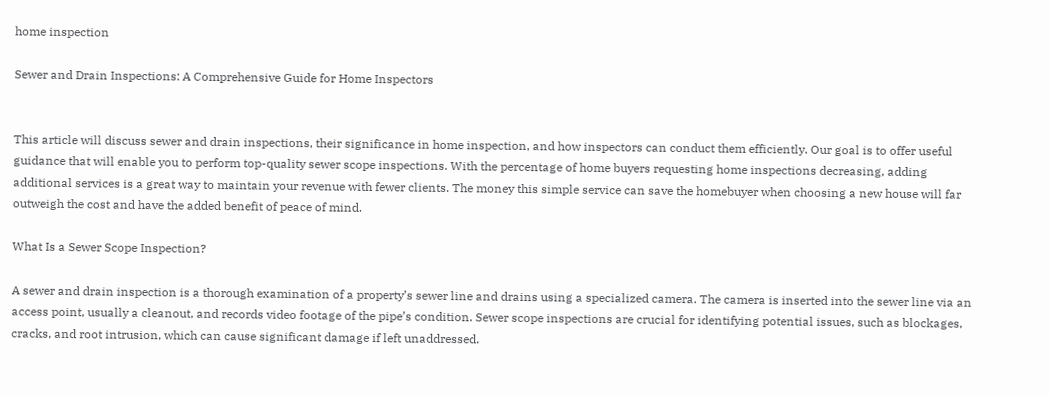home inspection

Sewer and Drain Inspections: A Comprehensive Guide for Home Inspectors


This article will discuss sewer and drain inspections, their significance in home inspection, and how inspectors can conduct them efficiently. Our goal is to offer useful guidance that will enable you to perform top-quality sewer scope inspections. With the percentage of home buyers requesting home inspections decreasing, adding additional services is a great way to maintain your revenue with fewer clients. The money this simple service can save the homebuyer when choosing a new house will far outweigh the cost and have the added benefit of peace of mind.

What Is a Sewer Scope Inspection?

A sewer and drain inspection is a thorough examination of a property’s sewer line and drains using a specialized camera. The camera is inserted into the sewer line via an access point, usually a cleanout, and records video footage of the pipe’s condition. Sewer scope inspections are crucial for identifying potential issues, such as blockages, cracks, and root intrusion, which can cause significant damage if left unaddressed.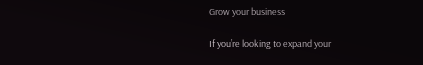Grow your business

If you’re looking to expand your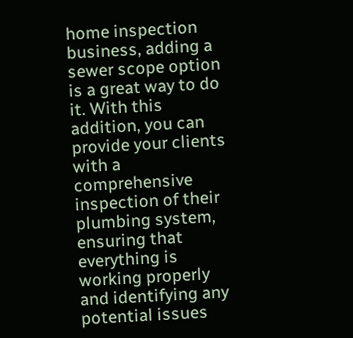home inspection business, adding a sewer scope option is a great way to do it. With this addition, you can provide your clients with a comprehensive inspection of their plumbing system, ensuring that everything is working properly and identifying any potential issues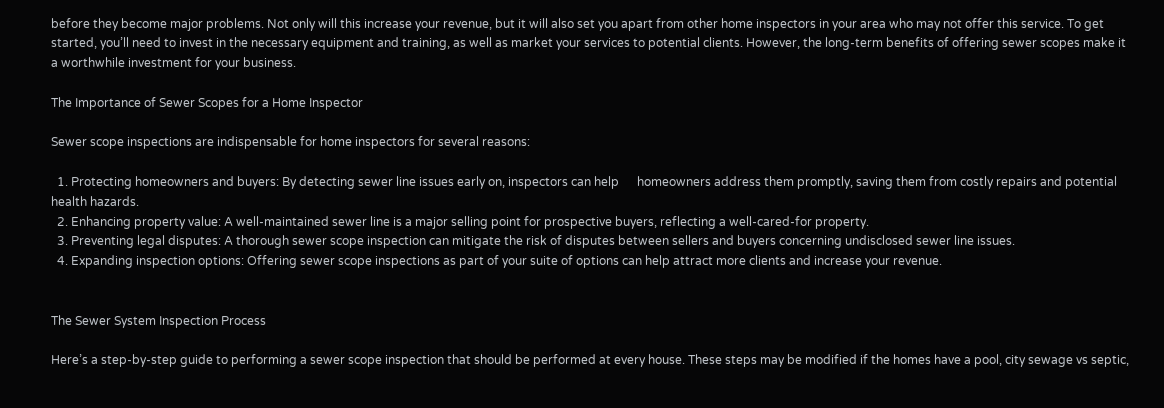before they become major problems. Not only will this increase your revenue, but it will also set you apart from other home inspectors in your area who may not offer this service. To get started, you’ll need to invest in the necessary equipment and training, as well as market your services to potential clients. However, the long-term benefits of offering sewer scopes make it a worthwhile investment for your business.

The Importance of Sewer Scopes for a Home Inspector

Sewer scope inspections are indispensable for home inspectors for several reasons:

  1. Protecting homeowners and buyers: By detecting sewer line issues early on, inspectors can help      homeowners address them promptly, saving them from costly repairs and potential health hazards.
  2. Enhancing property value: A well-maintained sewer line is a major selling point for prospective buyers, reflecting a well-cared-for property.
  3. Preventing legal disputes: A thorough sewer scope inspection can mitigate the risk of disputes between sellers and buyers concerning undisclosed sewer line issues.
  4. Expanding inspection options: Offering sewer scope inspections as part of your suite of options can help attract more clients and increase your revenue.


The Sewer System Inspection Process

Here’s a step-by-step guide to performing a sewer scope inspection that should be performed at every house. These steps may be modified if the homes have a pool, city sewage vs septic,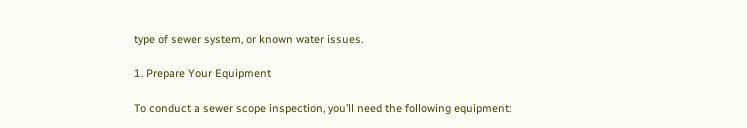type of sewer system, or known water issues.

1. Prepare Your Equipment

To conduct a sewer scope inspection, you’ll need the following equipment: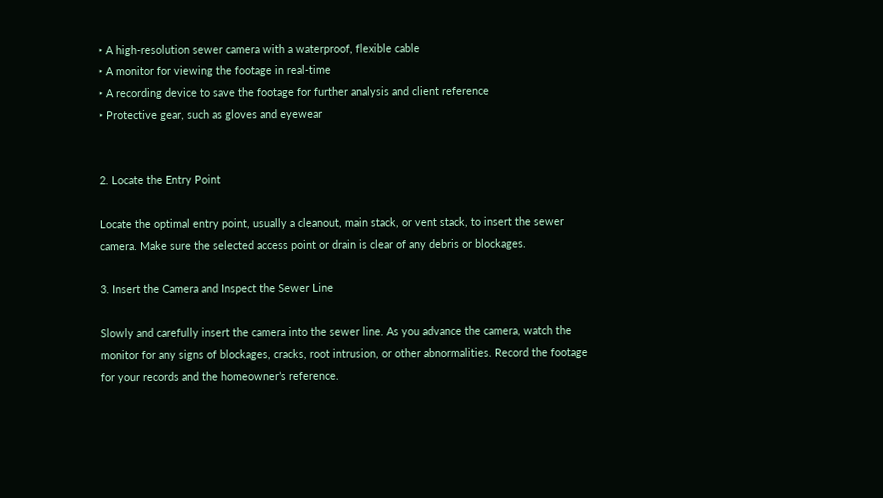‣ A high-resolution sewer camera with a waterproof, flexible cable
‣ A monitor for viewing the footage in real-time
‣ A recording device to save the footage for further analysis and client reference
‣ Protective gear, such as gloves and eyewear


2. Locate the Entry Point

Locate the optimal entry point, usually a cleanout, main stack, or vent stack, to insert the sewer camera. Make sure the selected access point or drain is clear of any debris or blockages.

3. Insert the Camera and Inspect the Sewer Line

Slowly and carefully insert the camera into the sewer line. As you advance the camera, watch the monitor for any signs of blockages, cracks, root intrusion, or other abnormalities. Record the footage for your records and the homeowner’s reference.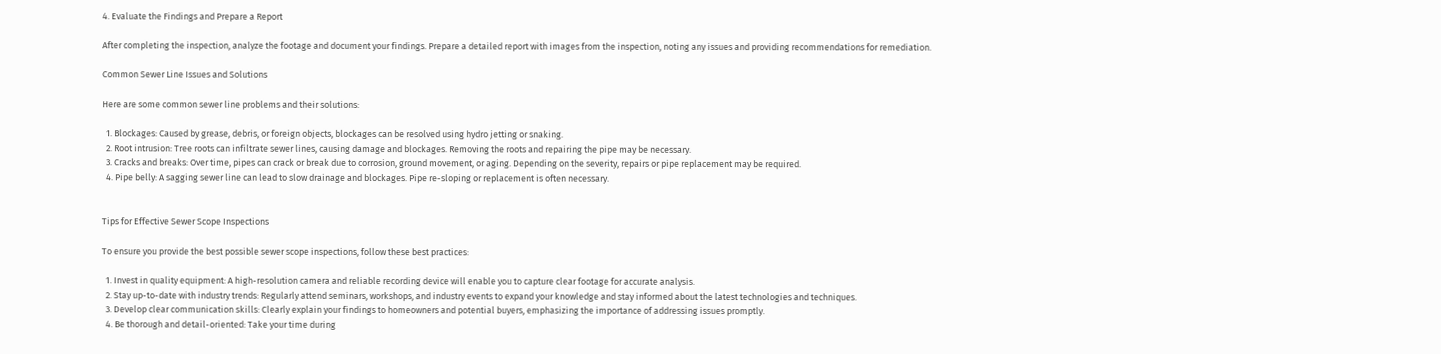4. Evaluate the Findings and Prepare a Report

After completing the inspection, analyze the footage and document your findings. Prepare a detailed report with images from the inspection, noting any issues and providing recommendations for remediation.

Common Sewer Line Issues and Solutions

Here are some common sewer line problems and their solutions:

  1. Blockages: Caused by grease, debris, or foreign objects, blockages can be resolved using hydro jetting or snaking.
  2. Root intrusion: Tree roots can infiltrate sewer lines, causing damage and blockages. Removing the roots and repairing the pipe may be necessary.
  3. Cracks and breaks: Over time, pipes can crack or break due to corrosion, ground movement, or aging. Depending on the severity, repairs or pipe replacement may be required.
  4. Pipe belly: A sagging sewer line can lead to slow drainage and blockages. Pipe re-sloping or replacement is often necessary.


Tips for Effective Sewer Scope Inspections

To ensure you provide the best possible sewer scope inspections, follow these best practices:

  1. Invest in quality equipment: A high-resolution camera and reliable recording device will enable you to capture clear footage for accurate analysis.
  2. Stay up-to-date with industry trends: Regularly attend seminars, workshops, and industry events to expand your knowledge and stay informed about the latest technologies and techniques.
  3. Develop clear communication skills: Clearly explain your findings to homeowners and potential buyers, emphasizing the importance of addressing issues promptly.
  4. Be thorough and detail-oriented: Take your time during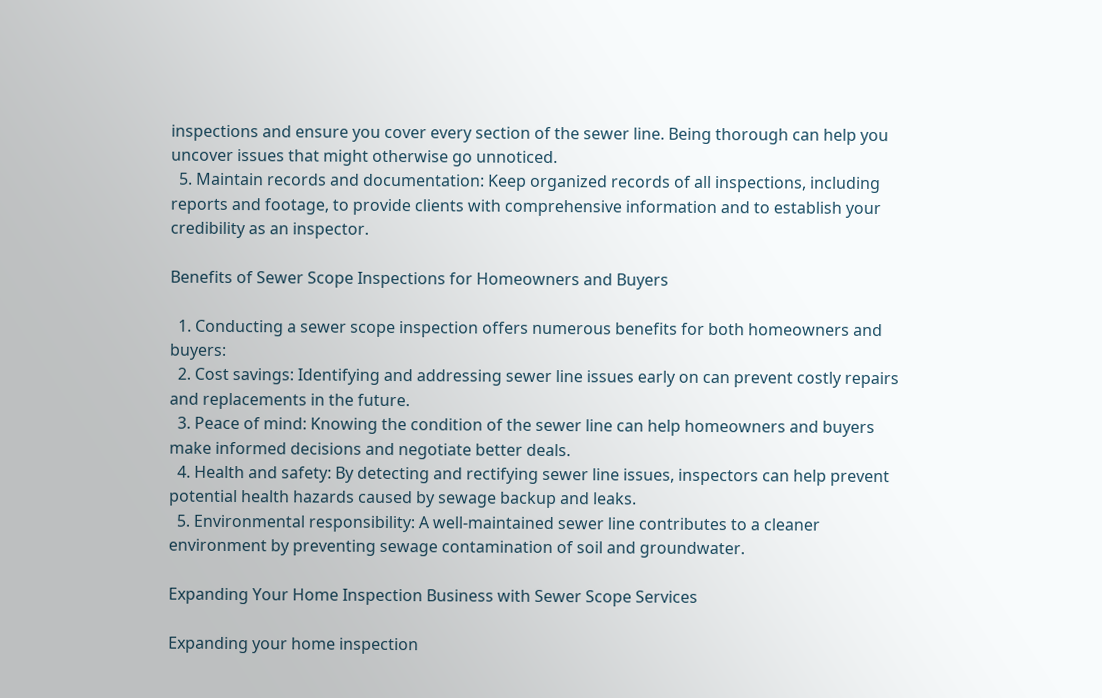inspections and ensure you cover every section of the sewer line. Being thorough can help you uncover issues that might otherwise go unnoticed.
  5. Maintain records and documentation: Keep organized records of all inspections, including reports and footage, to provide clients with comprehensive information and to establish your credibility as an inspector.

Benefits of Sewer Scope Inspections for Homeowners and Buyers

  1. Conducting a sewer scope inspection offers numerous benefits for both homeowners and buyers:
  2. Cost savings: Identifying and addressing sewer line issues early on can prevent costly repairs and replacements in the future.
  3. Peace of mind: Knowing the condition of the sewer line can help homeowners and buyers make informed decisions and negotiate better deals.
  4. Health and safety: By detecting and rectifying sewer line issues, inspectors can help prevent potential health hazards caused by sewage backup and leaks.
  5. Environmental responsibility: A well-maintained sewer line contributes to a cleaner environment by preventing sewage contamination of soil and groundwater.

Expanding Your Home Inspection Business with Sewer Scope Services

Expanding your home inspection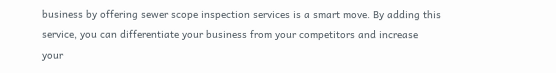business by offering sewer scope inspection services is a smart move. By adding this service, you can differentiate your business from your competitors and increase your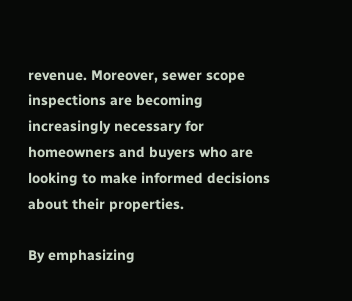revenue. Moreover, sewer scope inspections are becoming increasingly necessary for homeowners and buyers who are looking to make informed decisions about their properties.

By emphasizing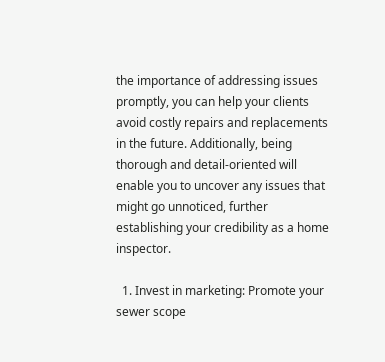the importance of addressing issues promptly, you can help your clients avoid costly repairs and replacements in the future. Additionally, being thorough and detail-oriented will enable you to uncover any issues that might go unnoticed, further establishing your credibility as a home inspector.

  1. Invest in marketing: Promote your sewer scope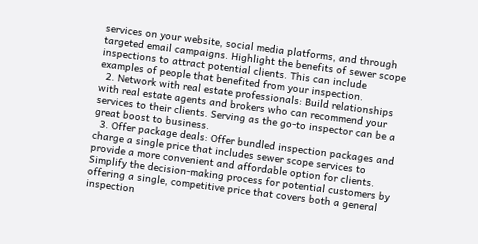services on your website, social media platforms, and through targeted email campaigns. Highlight the benefits of sewer scope inspections to attract potential clients. This can include examples of people that benefited from your inspection.
  2. Network with real estate professionals: Build relationships with real estate agents and brokers who can recommend your services to their clients. Serving as the go-to inspector can be a great boost to business.
  3. Offer package deals: Offer bundled inspection packages and charge a single price that includes sewer scope services to provide a more convenient and affordable option for clients. Simplify the decision-making process for potential customers by offering a single, competitive price that covers both a general inspection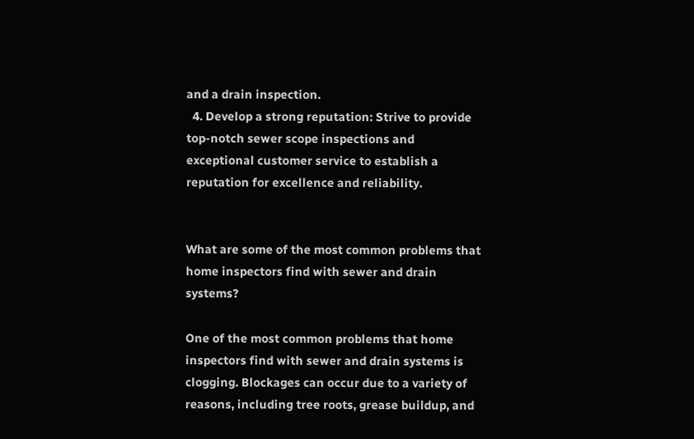and a drain inspection.
  4. Develop a strong reputation: Strive to provide top-notch sewer scope inspections and exceptional customer service to establish a reputation for excellence and reliability.


What are some of the most common problems that home inspectors find with sewer and drain systems?

One of the most common problems that home inspectors find with sewer and drain systems is clogging. Blockages can occur due to a variety of reasons, including tree roots, grease buildup, and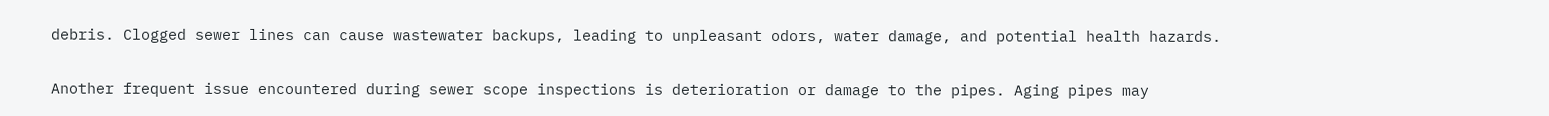debris. Clogged sewer lines can cause wastewater backups, leading to unpleasant odors, water damage, and potential health hazards.

Another frequent issue encountered during sewer scope inspections is deterioration or damage to the pipes. Aging pipes may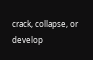crack, collapse, or develop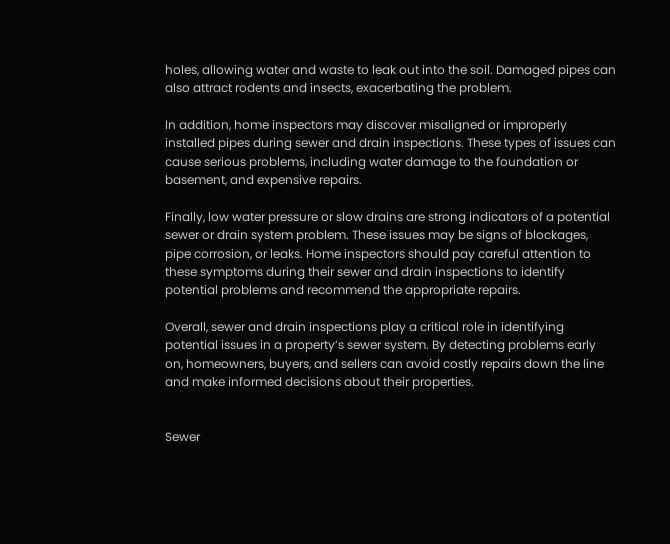holes, allowing water and waste to leak out into the soil. Damaged pipes can also attract rodents and insects, exacerbating the problem.

In addition, home inspectors may discover misaligned or improperly installed pipes during sewer and drain inspections. These types of issues can cause serious problems, including water damage to the foundation or basement, and expensive repairs.

Finally, low water pressure or slow drains are strong indicators of a potential sewer or drain system problem. These issues may be signs of blockages, pipe corrosion, or leaks. Home inspectors should pay careful attention to these symptoms during their sewer and drain inspections to identify potential problems and recommend the appropriate repairs.

Overall, sewer and drain inspections play a critical role in identifying potential issues in a property’s sewer system. By detecting problems early on, homeowners, buyers, and sellers can avoid costly repairs down the line and make informed decisions about their properties.


Sewer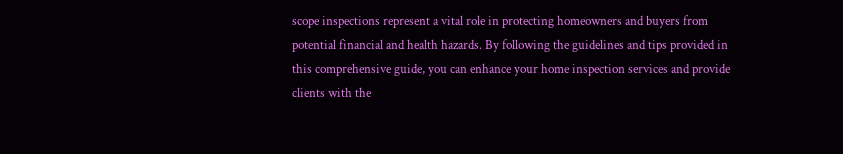scope inspections represent a vital role in protecting homeowners and buyers from potential financial and health hazards. By following the guidelines and tips provided in this comprehensive guide, you can enhance your home inspection services and provide clients with the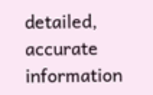detailed, accurate information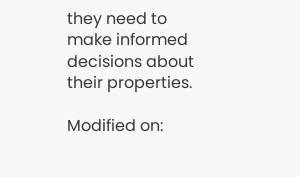they need to make informed decisions about their properties.

Modified on: